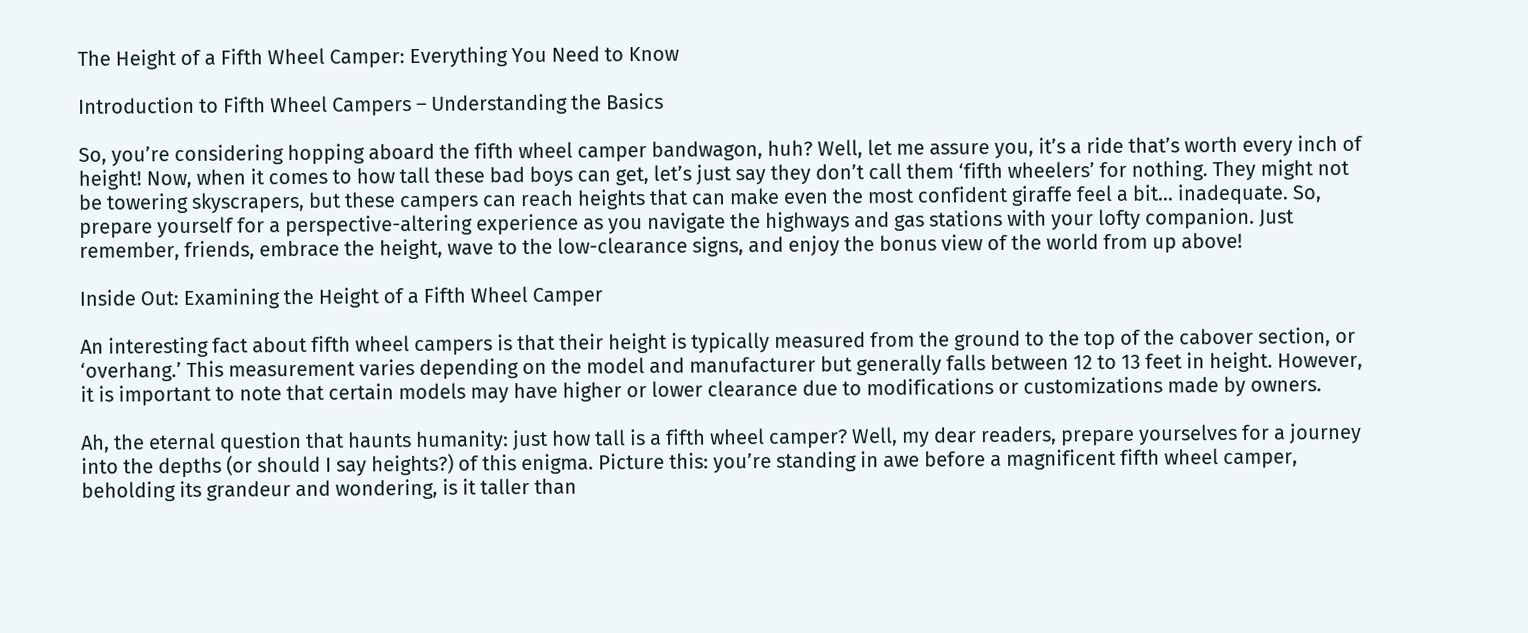The Height of a Fifth Wheel Camper: Everything You Need to Know

Introduction to Fifth Wheel Campers – Understanding the Basics

So, you’re considering hopping aboard the fifth wheel camper bandwagon, huh? Well, let me assure you, it’s a ride that’s worth every inch of height! Now, when it comes to how tall these bad boys can get, let’s just say they don’t call them ‘fifth wheelers’ for nothing. They might not be towering skyscrapers, but these campers can reach heights that can make even the most confident giraffe feel a bit… inadequate. So, prepare yourself for a perspective-altering experience as you navigate the highways and gas stations with your lofty companion. Just remember, friends, embrace the height, wave to the low-clearance signs, and enjoy the bonus view of the world from up above!

Inside Out: Examining the Height of a Fifth Wheel Camper

An interesting fact about fifth wheel campers is that their height is typically measured from the ground to the top of the cabover section, or ‘overhang.’ This measurement varies depending on the model and manufacturer but generally falls between 12 to 13 feet in height. However, it is important to note that certain models may have higher or lower clearance due to modifications or customizations made by owners.

Ah, the eternal question that haunts humanity: just how tall is a fifth wheel camper? Well, my dear readers, prepare yourselves for a journey into the depths (or should I say heights?) of this enigma. Picture this: you’re standing in awe before a magnificent fifth wheel camper, beholding its grandeur and wondering, is it taller than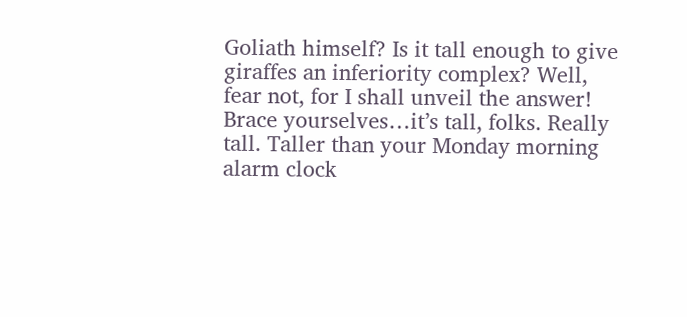Goliath himself? Is it tall enough to give giraffes an inferiority complex? Well, fear not, for I shall unveil the answer! Brace yourselves…it’s tall, folks. Really tall. Taller than your Monday morning alarm clock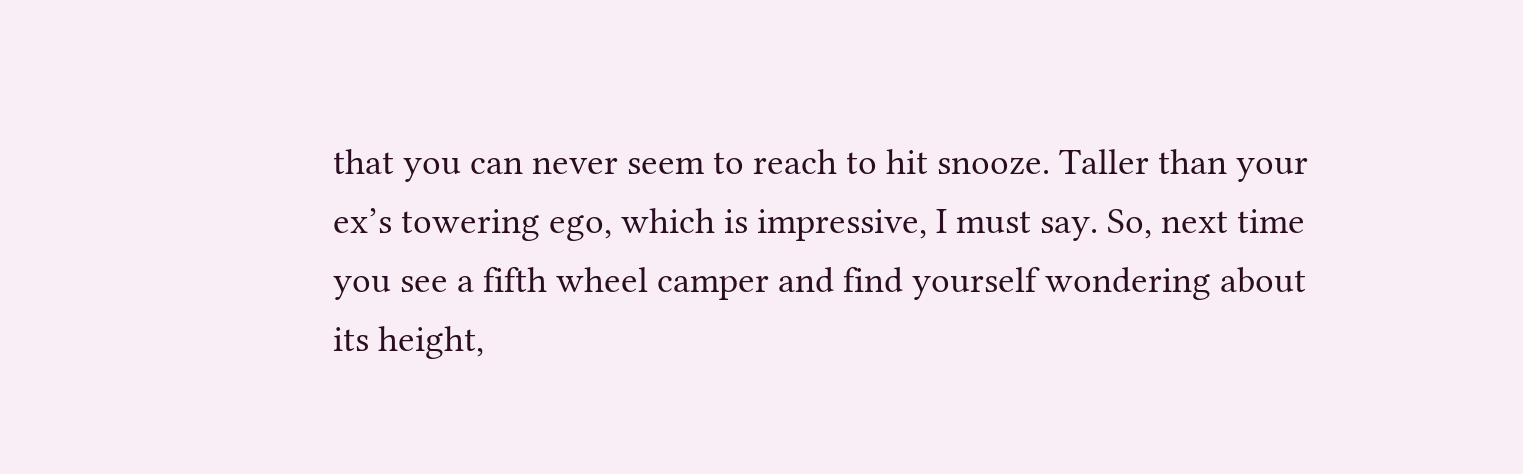that you can never seem to reach to hit snooze. Taller than your ex’s towering ego, which is impressive, I must say. So, next time you see a fifth wheel camper and find yourself wondering about its height,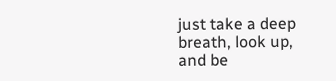just take a deep breath, look up, and be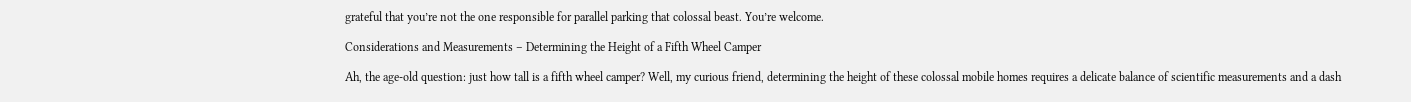grateful that you’re not the one responsible for parallel parking that colossal beast. You’re welcome.

Considerations and Measurements – Determining the Height of a Fifth Wheel Camper

Ah, the age-old question: just how tall is a fifth wheel camper? Well, my curious friend, determining the height of these colossal mobile homes requires a delicate balance of scientific measurements and a dash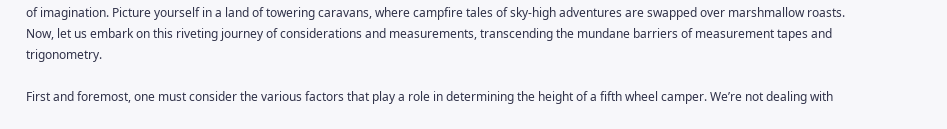of imagination. Picture yourself in a land of towering caravans, where campfire tales of sky-high adventures are swapped over marshmallow roasts. Now, let us embark on this riveting journey of considerations and measurements, transcending the mundane barriers of measurement tapes and trigonometry.

First and foremost, one must consider the various factors that play a role in determining the height of a fifth wheel camper. We’re not dealing with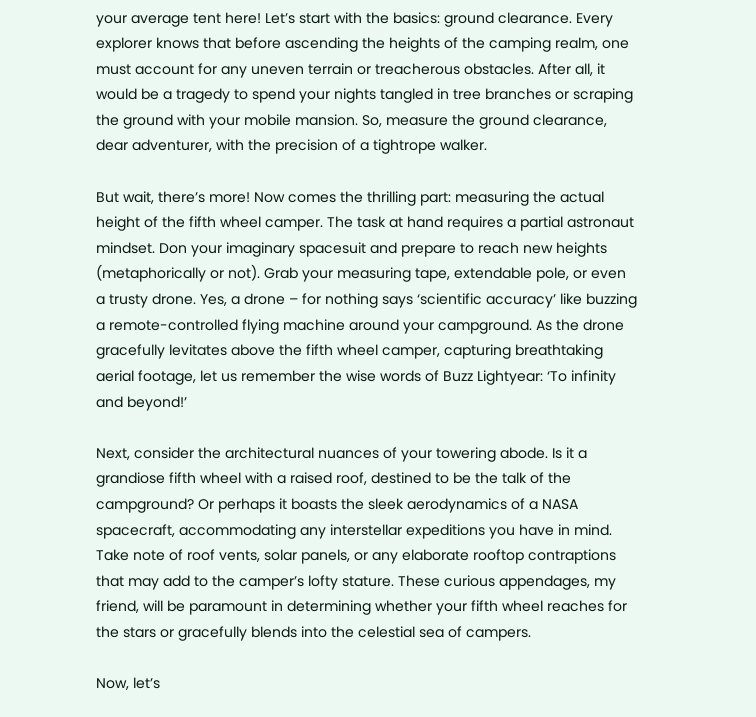your average tent here! Let’s start with the basics: ground clearance. Every explorer knows that before ascending the heights of the camping realm, one must account for any uneven terrain or treacherous obstacles. After all, it would be a tragedy to spend your nights tangled in tree branches or scraping the ground with your mobile mansion. So, measure the ground clearance, dear adventurer, with the precision of a tightrope walker.

But wait, there’s more! Now comes the thrilling part: measuring the actual height of the fifth wheel camper. The task at hand requires a partial astronaut mindset. Don your imaginary spacesuit and prepare to reach new heights (metaphorically or not). Grab your measuring tape, extendable pole, or even a trusty drone. Yes, a drone – for nothing says ‘scientific accuracy’ like buzzing a remote-controlled flying machine around your campground. As the drone gracefully levitates above the fifth wheel camper, capturing breathtaking aerial footage, let us remember the wise words of Buzz Lightyear: ‘To infinity and beyond!’

Next, consider the architectural nuances of your towering abode. Is it a grandiose fifth wheel with a raised roof, destined to be the talk of the campground? Or perhaps it boasts the sleek aerodynamics of a NASA spacecraft, accommodating any interstellar expeditions you have in mind. Take note of roof vents, solar panels, or any elaborate rooftop contraptions that may add to the camper’s lofty stature. These curious appendages, my friend, will be paramount in determining whether your fifth wheel reaches for the stars or gracefully blends into the celestial sea of campers.

Now, let’s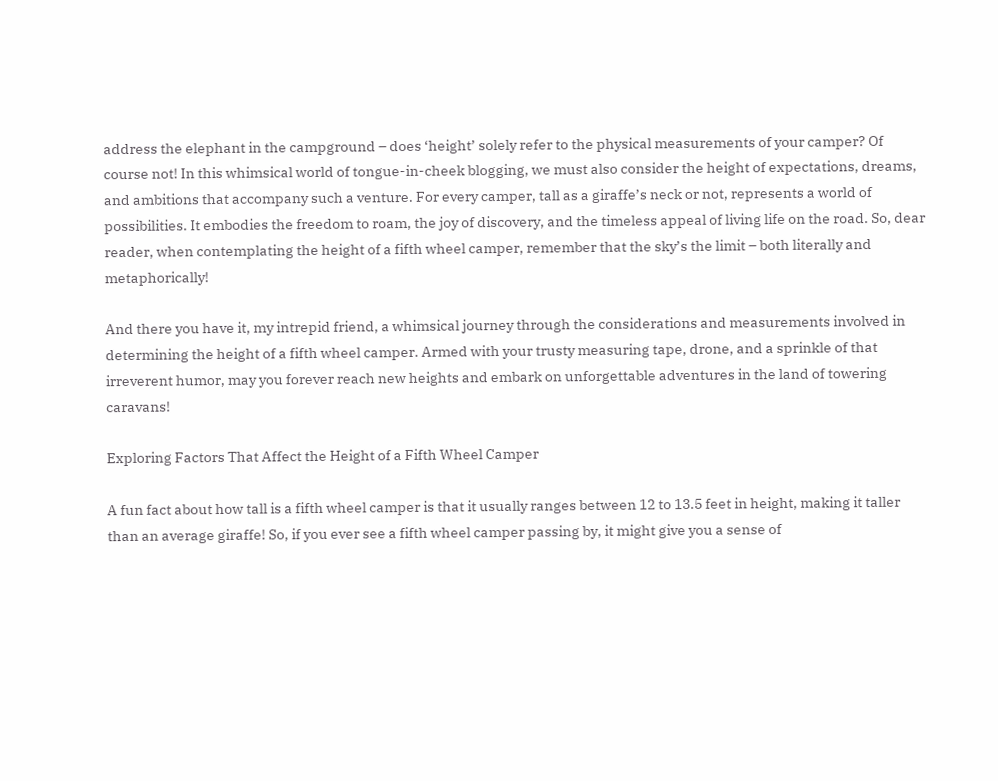address the elephant in the campground – does ‘height’ solely refer to the physical measurements of your camper? Of course not! In this whimsical world of tongue-in-cheek blogging, we must also consider the height of expectations, dreams, and ambitions that accompany such a venture. For every camper, tall as a giraffe’s neck or not, represents a world of possibilities. It embodies the freedom to roam, the joy of discovery, and the timeless appeal of living life on the road. So, dear reader, when contemplating the height of a fifth wheel camper, remember that the sky’s the limit – both literally and metaphorically!

And there you have it, my intrepid friend, a whimsical journey through the considerations and measurements involved in determining the height of a fifth wheel camper. Armed with your trusty measuring tape, drone, and a sprinkle of that irreverent humor, may you forever reach new heights and embark on unforgettable adventures in the land of towering caravans!

Exploring Factors That Affect the Height of a Fifth Wheel Camper

A fun fact about how tall is a fifth wheel camper is that it usually ranges between 12 to 13.5 feet in height, making it taller than an average giraffe! So, if you ever see a fifth wheel camper passing by, it might give you a sense of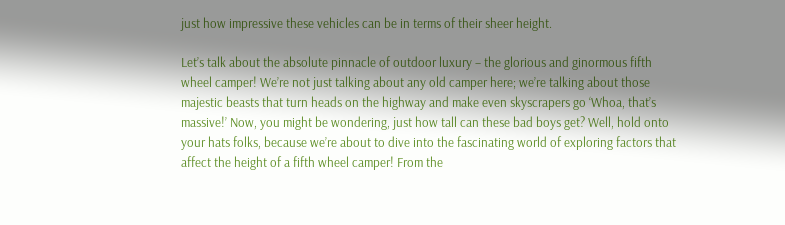just how impressive these vehicles can be in terms of their sheer height.

Let’s talk about the absolute pinnacle of outdoor luxury – the glorious and ginormous fifth wheel camper! We’re not just talking about any old camper here; we’re talking about those majestic beasts that turn heads on the highway and make even skyscrapers go ‘Whoa, that’s massive!’ Now, you might be wondering, just how tall can these bad boys get? Well, hold onto your hats folks, because we’re about to dive into the fascinating world of exploring factors that affect the height of a fifth wheel camper! From the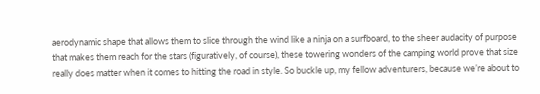aerodynamic shape that allows them to slice through the wind like a ninja on a surfboard, to the sheer audacity of purpose that makes them reach for the stars (figuratively, of course), these towering wonders of the camping world prove that size really does matter when it comes to hitting the road in style. So buckle up, my fellow adventurers, because we’re about to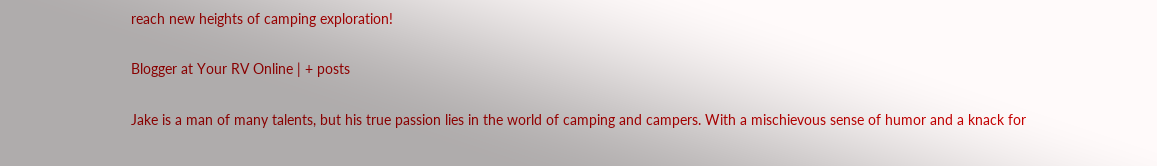reach new heights of camping exploration!

Blogger at Your RV Online | + posts

Jake is a man of many talents, but his true passion lies in the world of camping and campers. With a mischievous sense of humor and a knack for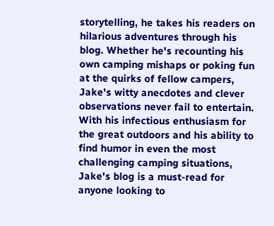storytelling, he takes his readers on hilarious adventures through his blog. Whether he's recounting his own camping mishaps or poking fun at the quirks of fellow campers, Jake's witty anecdotes and clever observations never fail to entertain. With his infectious enthusiasm for the great outdoors and his ability to find humor in even the most challenging camping situations, Jake's blog is a must-read for anyone looking to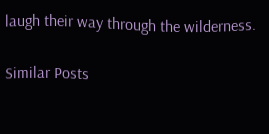laugh their way through the wilderness.

Similar Posts